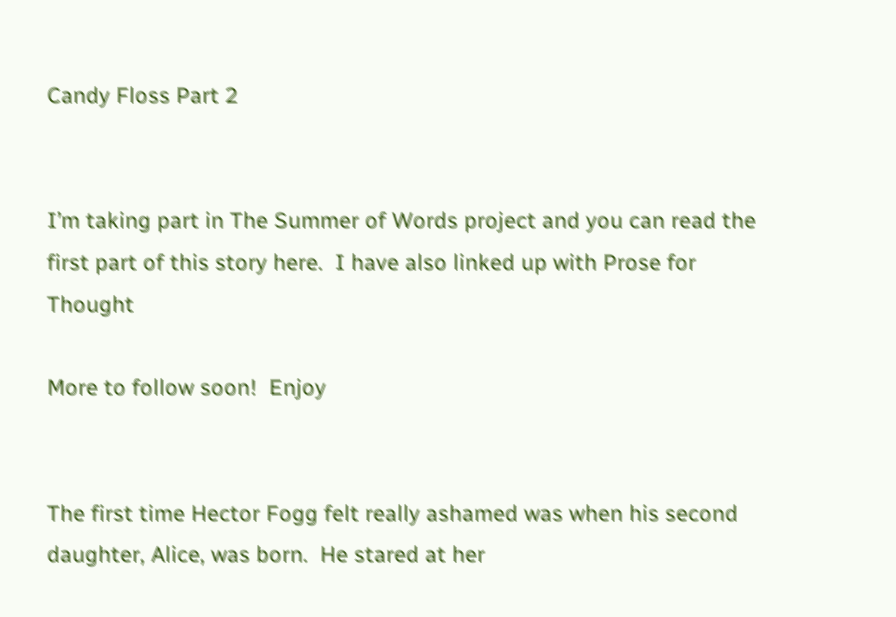Candy Floss Part 2


I’m taking part in The Summer of Words project and you can read the first part of this story here.  I have also linked up with Prose for Thought

More to follow soon!  Enjoy


The first time Hector Fogg felt really ashamed was when his second daughter, Alice, was born.  He stared at her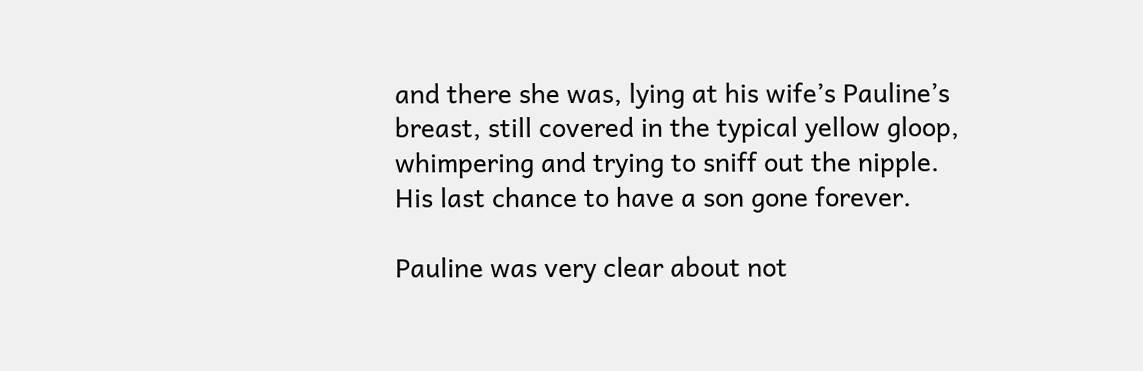and there she was, lying at his wife’s Pauline’s breast, still covered in the typical yellow gloop, whimpering and trying to sniff out the nipple.  His last chance to have a son gone forever.

Pauline was very clear about not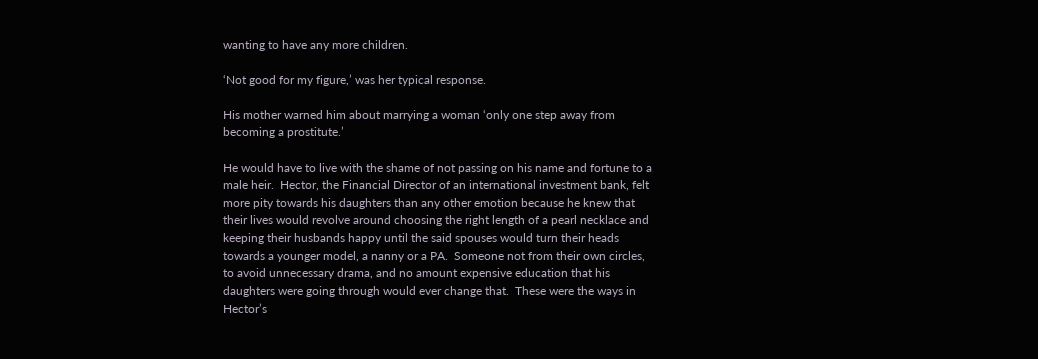wanting to have any more children.

‘Not good for my figure,’ was her typical response.

His mother warned him about marrying a woman ‘only one step away from becoming a prostitute.’

He would have to live with the shame of not passing on his name and fortune to a male heir.  Hector, the Financial Director of an international investment bank, felt more pity towards his daughters than any other emotion because he knew that their lives would revolve around choosing the right length of a pearl necklace and keeping their husbands happy until the said spouses would turn their heads towards a younger model, a nanny or a PA.  Someone not from their own circles, to avoid unnecessary drama, and no amount expensive education that his daughters were going through would ever change that.  These were the ways in Hector’s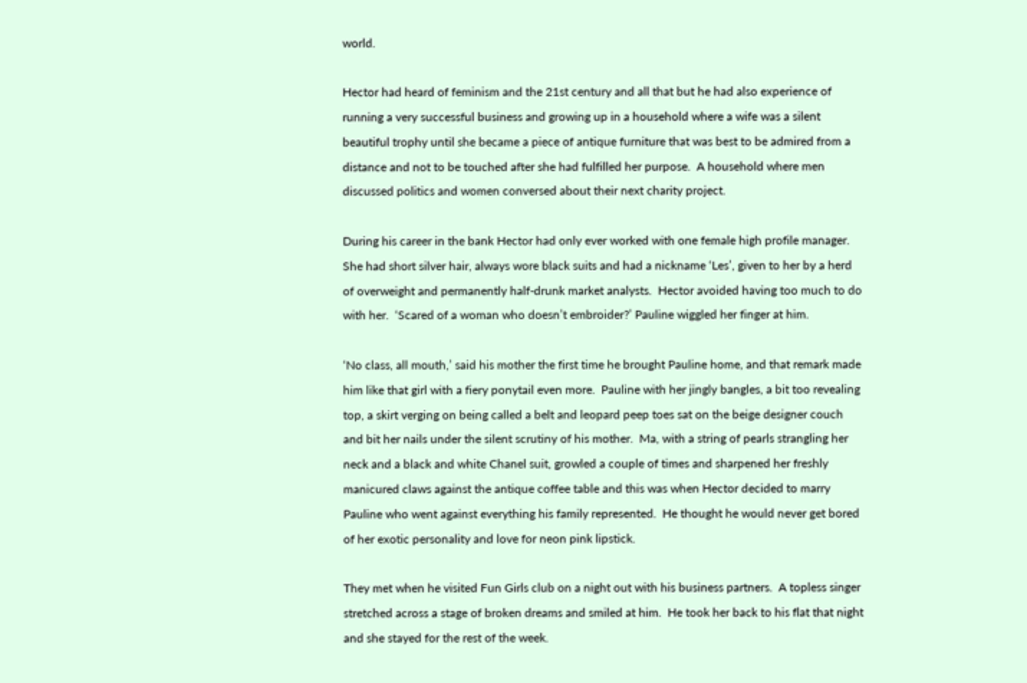world.

Hector had heard of feminism and the 21st century and all that but he had also experience of running a very successful business and growing up in a household where a wife was a silent beautiful trophy until she became a piece of antique furniture that was best to be admired from a distance and not to be touched after she had fulfilled her purpose.  A household where men discussed politics and women conversed about their next charity project.

During his career in the bank Hector had only ever worked with one female high profile manager.  She had short silver hair, always wore black suits and had a nickname ‘Les’, given to her by a herd of overweight and permanently half-drunk market analysts.  Hector avoided having too much to do with her.  ‘Scared of a woman who doesn’t embroider?’ Pauline wiggled her finger at him.

‘No class, all mouth,’ said his mother the first time he brought Pauline home, and that remark made him like that girl with a fiery ponytail even more.  Pauline with her jingly bangles, a bit too revealing top, a skirt verging on being called a belt and leopard peep toes sat on the beige designer couch and bit her nails under the silent scrutiny of his mother.  Ma, with a string of pearls strangling her neck and a black and white Chanel suit, growled a couple of times and sharpened her freshly manicured claws against the antique coffee table and this was when Hector decided to marry Pauline who went against everything his family represented.  He thought he would never get bored of her exotic personality and love for neon pink lipstick.

They met when he visited Fun Girls club on a night out with his business partners.  A topless singer stretched across a stage of broken dreams and smiled at him.  He took her back to his flat that night and she stayed for the rest of the week.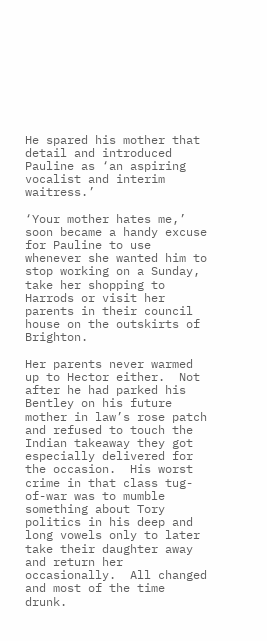He spared his mother that detail and introduced Pauline as ‘an aspiring vocalist and interim waitress.’

‘Your mother hates me,’ soon became a handy excuse for Pauline to use whenever she wanted him to stop working on a Sunday, take her shopping to Harrods or visit her parents in their council house on the outskirts of Brighton.

Her parents never warmed up to Hector either.  Not after he had parked his Bentley on his future mother in law’s rose patch and refused to touch the Indian takeaway they got especially delivered for the occasion.  His worst crime in that class tug-of-war was to mumble something about Tory politics in his deep and long vowels only to later take their daughter away and return her occasionally.  All changed and most of the time drunk.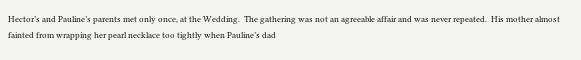Hector’s and Pauline’s parents met only once, at the Wedding.  The gathering was not an agreeable affair and was never repeated.  His mother almost fainted from wrapping her pearl necklace too tightly when Pauline’s dad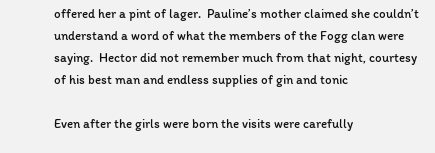offered her a pint of lager.  Pauline’s mother claimed she couldn’t understand a word of what the members of the Fogg clan were saying.  Hector did not remember much from that night, courtesy of his best man and endless supplies of gin and tonic

Even after the girls were born the visits were carefully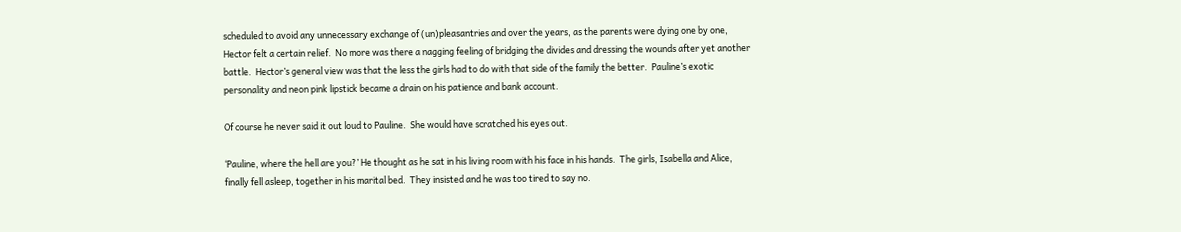scheduled to avoid any unnecessary exchange of (un)pleasantries and over the years, as the parents were dying one by one, Hector felt a certain relief.  No more was there a nagging feeling of bridging the divides and dressing the wounds after yet another battle.  Hector’s general view was that the less the girls had to do with that side of the family the better.  Pauline’s exotic personality and neon pink lipstick became a drain on his patience and bank account.

Of course he never said it out loud to Pauline.  She would have scratched his eyes out.

‘Pauline, where the hell are you?’ He thought as he sat in his living room with his face in his hands.  The girls, Isabella and Alice, finally fell asleep, together in his marital bed.  They insisted and he was too tired to say no.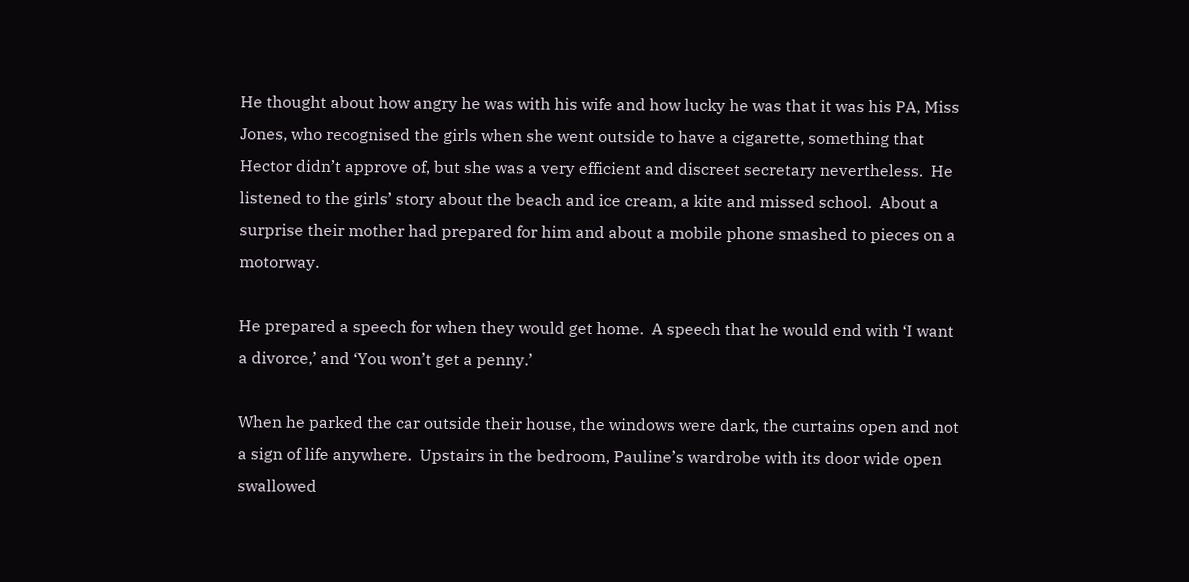He thought about how angry he was with his wife and how lucky he was that it was his PA, Miss Jones, who recognised the girls when she went outside to have a cigarette, something that Hector didn’t approve of, but she was a very efficient and discreet secretary nevertheless.  He listened to the girls’ story about the beach and ice cream, a kite and missed school.  About a surprise their mother had prepared for him and about a mobile phone smashed to pieces on a motorway.

He prepared a speech for when they would get home.  A speech that he would end with ‘I want a divorce,’ and ‘You won’t get a penny.’

When he parked the car outside their house, the windows were dark, the curtains open and not a sign of life anywhere.  Upstairs in the bedroom, Pauline’s wardrobe with its door wide open swallowed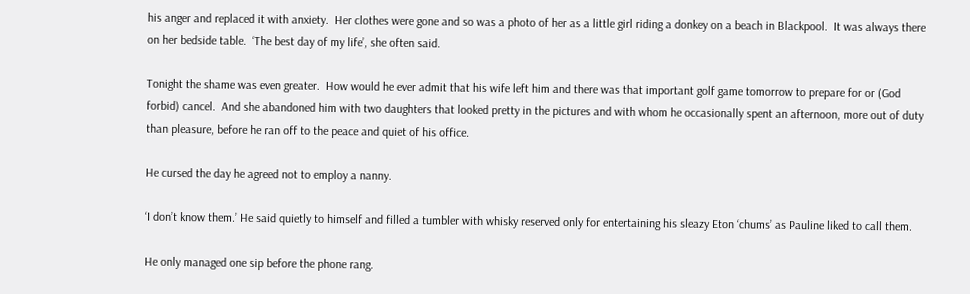his anger and replaced it with anxiety.  Her clothes were gone and so was a photo of her as a little girl riding a donkey on a beach in Blackpool.  It was always there on her bedside table.  ‘The best day of my life’, she often said.

Tonight the shame was even greater.  How would he ever admit that his wife left him and there was that important golf game tomorrow to prepare for or (God forbid) cancel.  And she abandoned him with two daughters that looked pretty in the pictures and with whom he occasionally spent an afternoon, more out of duty than pleasure, before he ran off to the peace and quiet of his office.

He cursed the day he agreed not to employ a nanny.

‘I don’t know them.’ He said quietly to himself and filled a tumbler with whisky reserved only for entertaining his sleazy Eton ‘chums’ as Pauline liked to call them.

He only managed one sip before the phone rang.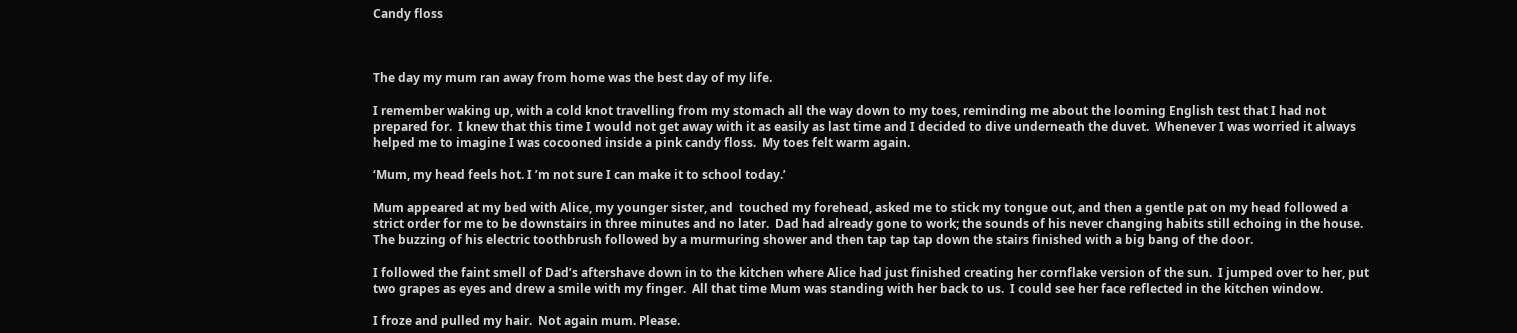Candy floss



The day my mum ran away from home was the best day of my life.

I remember waking up, with a cold knot travelling from my stomach all the way down to my toes, reminding me about the looming English test that I had not prepared for.  I knew that this time I would not get away with it as easily as last time and I decided to dive underneath the duvet.  Whenever I was worried it always helped me to imagine I was cocooned inside a pink candy floss.  My toes felt warm again.

‘Mum, my head feels hot. I ’m not sure I can make it to school today.’

Mum appeared at my bed with Alice, my younger sister, and  touched my forehead, asked me to stick my tongue out, and then a gentle pat on my head followed a strict order for me to be downstairs in three minutes and no later.  Dad had already gone to work; the sounds of his never changing habits still echoing in the house.  The buzzing of his electric toothbrush followed by a murmuring shower and then tap tap tap down the stairs finished with a big bang of the door.

I followed the faint smell of Dad’s aftershave down in to the kitchen where Alice had just finished creating her cornflake version of the sun.  I jumped over to her, put two grapes as eyes and drew a smile with my finger.  All that time Mum was standing with her back to us.  I could see her face reflected in the kitchen window.

I froze and pulled my hair.  Not again mum. Please.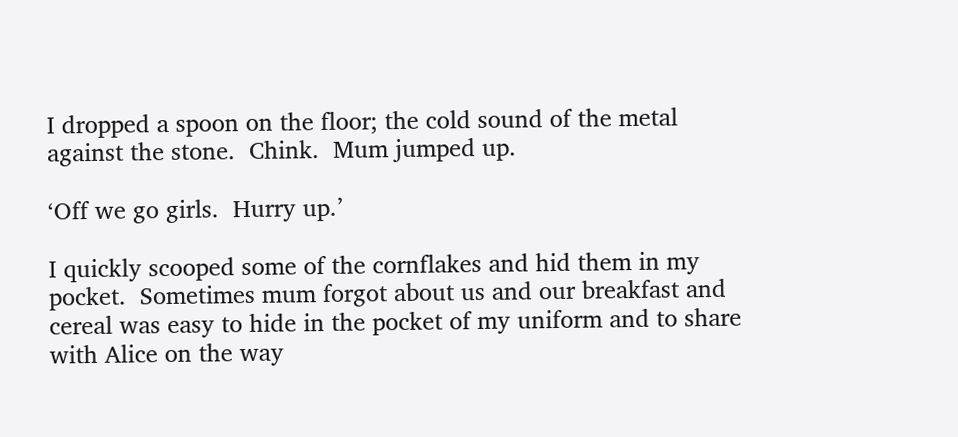I dropped a spoon on the floor; the cold sound of the metal against the stone.  Chink.  Mum jumped up.

‘Off we go girls.  Hurry up.’

I quickly scooped some of the cornflakes and hid them in my pocket.  Sometimes mum forgot about us and our breakfast and cereal was easy to hide in the pocket of my uniform and to share with Alice on the way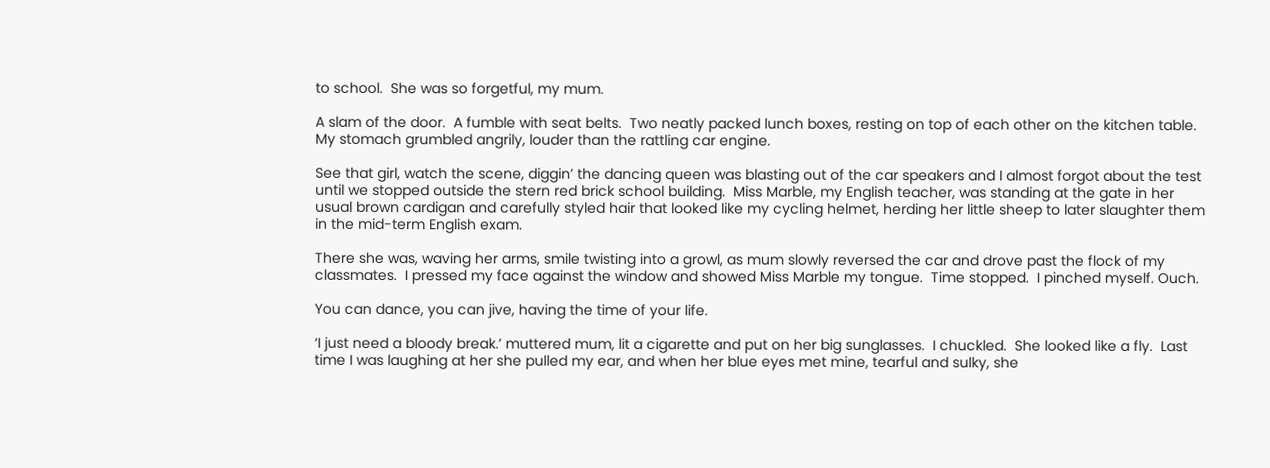to school.  She was so forgetful, my mum.

A slam of the door.  A fumble with seat belts.  Two neatly packed lunch boxes, resting on top of each other on the kitchen table.  My stomach grumbled angrily, louder than the rattling car engine.

See that girl, watch the scene, diggin’ the dancing queen was blasting out of the car speakers and I almost forgot about the test until we stopped outside the stern red brick school building.  Miss Marble, my English teacher, was standing at the gate in her usual brown cardigan and carefully styled hair that looked like my cycling helmet, herding her little sheep to later slaughter them in the mid-term English exam.

There she was, waving her arms, smile twisting into a growl, as mum slowly reversed the car and drove past the flock of my classmates.  I pressed my face against the window and showed Miss Marble my tongue.  Time stopped.  I pinched myself. Ouch.

You can dance, you can jive, having the time of your life.

‘I just need a bloody break.’ muttered mum, lit a cigarette and put on her big sunglasses.  I chuckled.  She looked like a fly.  Last time I was laughing at her she pulled my ear, and when her blue eyes met mine, tearful and sulky, she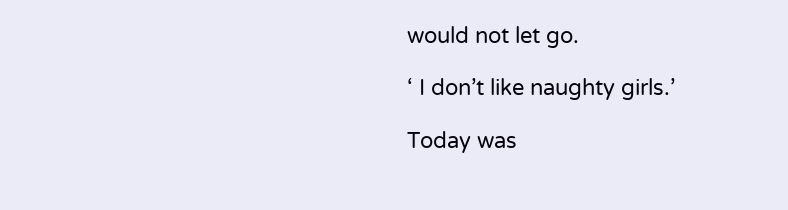would not let go.

‘ I don’t like naughty girls.’

Today was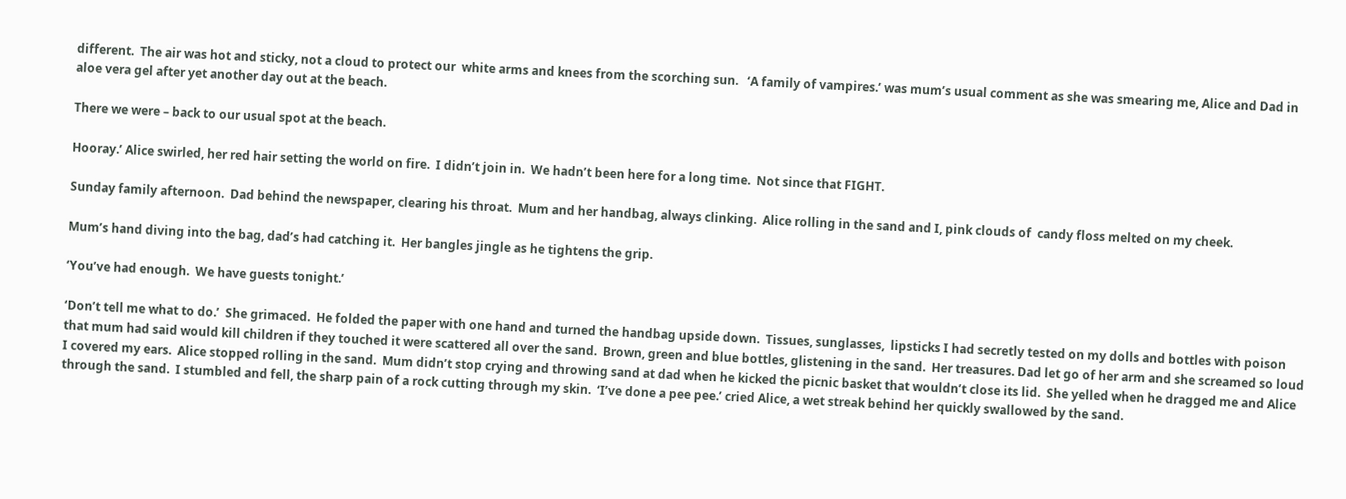different.  The air was hot and sticky, not a cloud to protect our  white arms and knees from the scorching sun.   ‘A family of vampires.’ was mum’s usual comment as she was smearing me, Alice and Dad in aloe vera gel after yet another day out at the beach.

There we were – back to our usual spot at the beach.

Hooray.’ Alice swirled, her red hair setting the world on fire.  I didn’t join in.  We hadn’t been here for a long time.  Not since that FIGHT.

Sunday family afternoon.  Dad behind the newspaper, clearing his throat.  Mum and her handbag, always clinking.  Alice rolling in the sand and I, pink clouds of  candy floss melted on my cheek.

Mum’s hand diving into the bag, dad’s had catching it.  Her bangles jingle as he tightens the grip.

‘You’ve had enough.  We have guests tonight.’

‘Don’t tell me what to do.’  She grimaced.  He folded the paper with one hand and turned the handbag upside down.  Tissues, sunglasses,  lipsticks I had secretly tested on my dolls and bottles with poison that mum had said would kill children if they touched it were scattered all over the sand.  Brown, green and blue bottles, glistening in the sand.  Her treasures. Dad let go of her arm and she screamed so loud I covered my ears.  Alice stopped rolling in the sand.  Mum didn’t stop crying and throwing sand at dad when he kicked the picnic basket that wouldn’t close its lid.  She yelled when he dragged me and Alice through the sand.  I stumbled and fell, the sharp pain of a rock cutting through my skin.  ‘I’ve done a pee pee.’ cried Alice, a wet streak behind her quickly swallowed by the sand.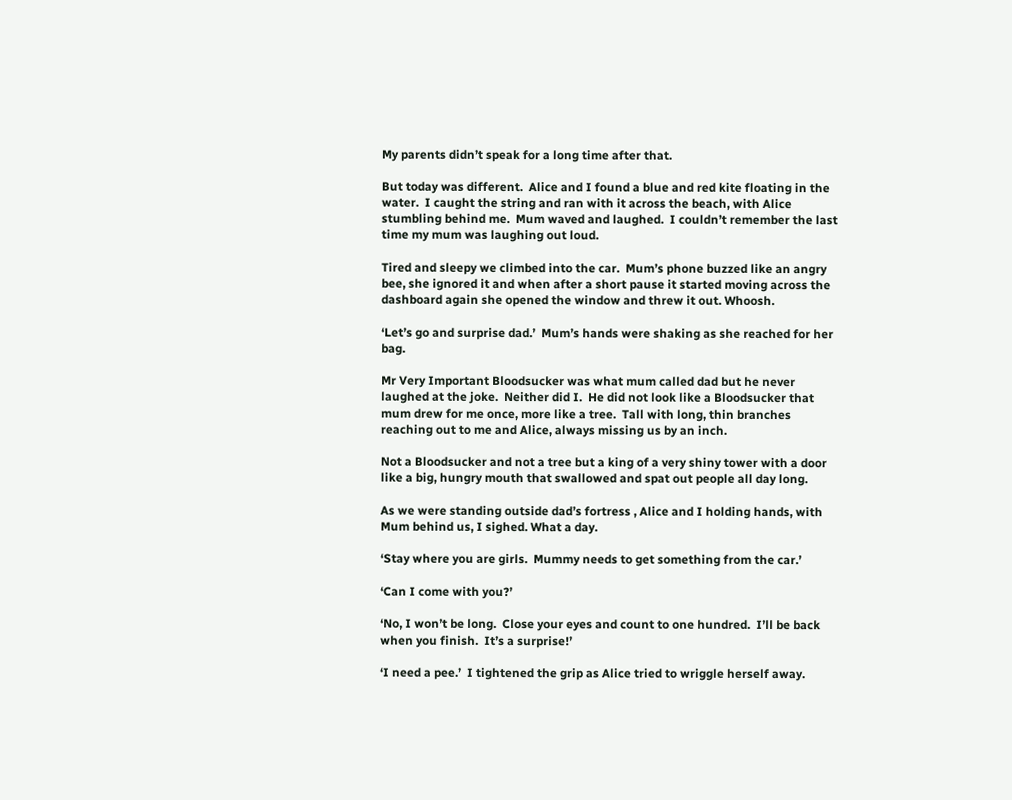My parents didn’t speak for a long time after that.

But today was different.  Alice and I found a blue and red kite floating in the water.  I caught the string and ran with it across the beach, with Alice stumbling behind me.  Mum waved and laughed.  I couldn’t remember the last time my mum was laughing out loud.

Tired and sleepy we climbed into the car.  Mum’s phone buzzed like an angry bee, she ignored it and when after a short pause it started moving across the dashboard again she opened the window and threw it out. Whoosh.

‘Let’s go and surprise dad.’  Mum’s hands were shaking as she reached for her bag.

Mr Very Important Bloodsucker was what mum called dad but he never laughed at the joke.  Neither did I.  He did not look like a Bloodsucker that mum drew for me once, more like a tree.  Tall with long, thin branches reaching out to me and Alice, always missing us by an inch.

Not a Bloodsucker and not a tree but a king of a very shiny tower with a door like a big, hungry mouth that swallowed and spat out people all day long.

As we were standing outside dad’s fortress , Alice and I holding hands, with Mum behind us, I sighed. What a day.

‘Stay where you are girls.  Mummy needs to get something from the car.’

‘Can I come with you?’

‘No, I won’t be long.  Close your eyes and count to one hundred.  I’ll be back when you finish.  It’s a surprise!’

‘I need a pee.’  I tightened the grip as Alice tried to wriggle herself away.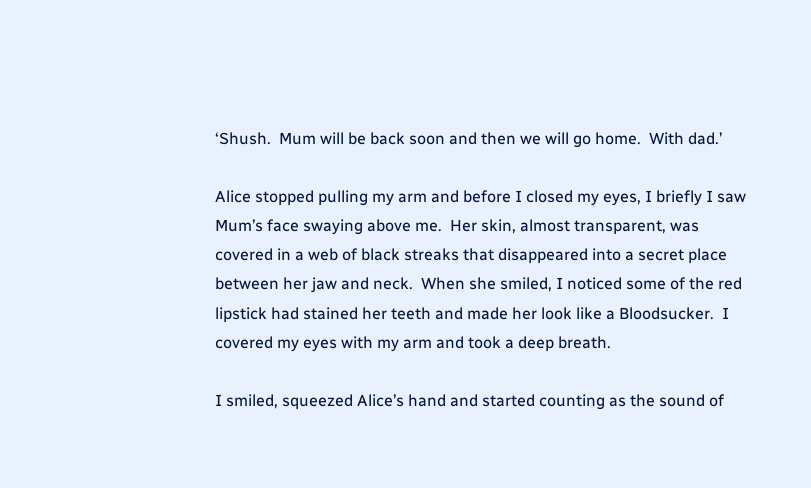‘Shush.  Mum will be back soon and then we will go home.  With dad.’

Alice stopped pulling my arm and before I closed my eyes, I briefly I saw Mum’s face swaying above me.  Her skin, almost transparent, was covered in a web of black streaks that disappeared into a secret place between her jaw and neck.  When she smiled, I noticed some of the red lipstick had stained her teeth and made her look like a Bloodsucker.  I covered my eyes with my arm and took a deep breath.

I smiled, squeezed Alice’s hand and started counting as the sound of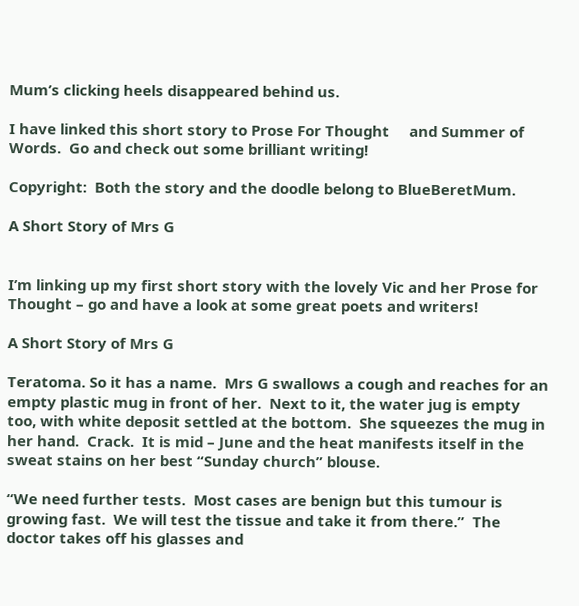Mum’s clicking heels disappeared behind us.

I have linked this short story to Prose For Thought     and Summer of Words.  Go and check out some brilliant writing!

Copyright:  Both the story and the doodle belong to BlueBeretMum.

A Short Story of Mrs G


I’m linking up my first short story with the lovely Vic and her Prose for Thought – go and have a look at some great poets and writers!

A Short Story of Mrs G

Teratoma. So it has a name.  Mrs G swallows a cough and reaches for an empty plastic mug in front of her.  Next to it, the water jug is empty too, with white deposit settled at the bottom.  She squeezes the mug in her hand.  Crack.  It is mid – June and the heat manifests itself in the sweat stains on her best “Sunday church” blouse.

“We need further tests.  Most cases are benign but this tumour is growing fast.  We will test the tissue and take it from there.”  The doctor takes off his glasses and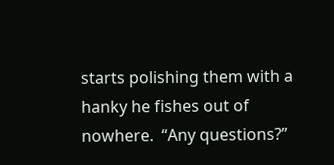starts polishing them with a hanky he fishes out of nowhere.  “Any questions?”